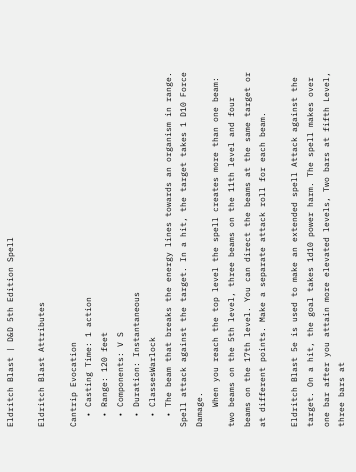Eldritch Blast | D&D 5th Edition Spell

Eldritch Blast Attributes

Cantrip Evocation
  • Casting Time: 1 action
  • Range: 120 feet
  • Components: V S
  • Duration: Instantaneous
  • ClassesWarlock
  • The beam that breaks the energy lines towards an organism in range. Spell attack against the target. In a hit, the target takes 1 D10 Force Damage.
    When you reach the top level the spell creates more than one beam: two beams on the 5th level, three beams on the 11th level and four beams on the 17th level. You can direct the beams at the same target or at different points. Make a separate attack roll for each beam.

Eldritch Blast 5e is used to make an extended spell Attack against the target. On a hit, the goal takes 1d10 power harm. The spell makes over one bar after you attain more elevated levels, Two bars at fifth Level, three bars at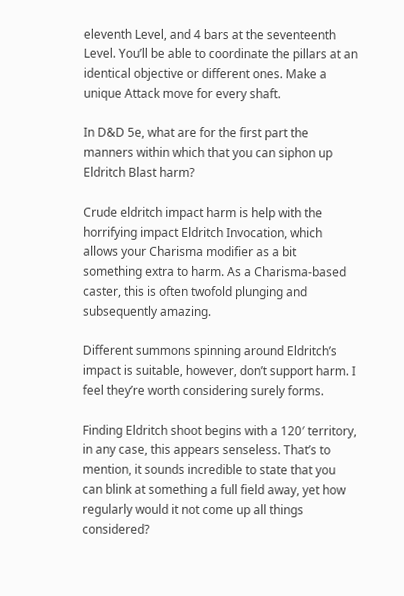eleventh Level, and 4 bars at the seventeenth Level. You’ll be able to coordinate the pillars at an identical objective or different ones. Make a unique Attack move for every shaft.

In D&D 5e, what are for the first part the manners within which that you can siphon up Eldritch Blast harm?

Crude eldritch impact harm is help with the horrifying impact Eldritch Invocation, which allows your Charisma modifier as a bit something extra to harm. As a Charisma-based caster, this is often twofold plunging and subsequently amazing.

Different summons spinning around Eldritch’s impact is suitable, however, don’t support harm. I feel they’re worth considering surely forms.

Finding Eldritch shoot begins with a 120′ territory, in any case, this appears senseless. That’s to mention, it sounds incredible to state that you can blink at something a full field away, yet how regularly would it not come up all things considered?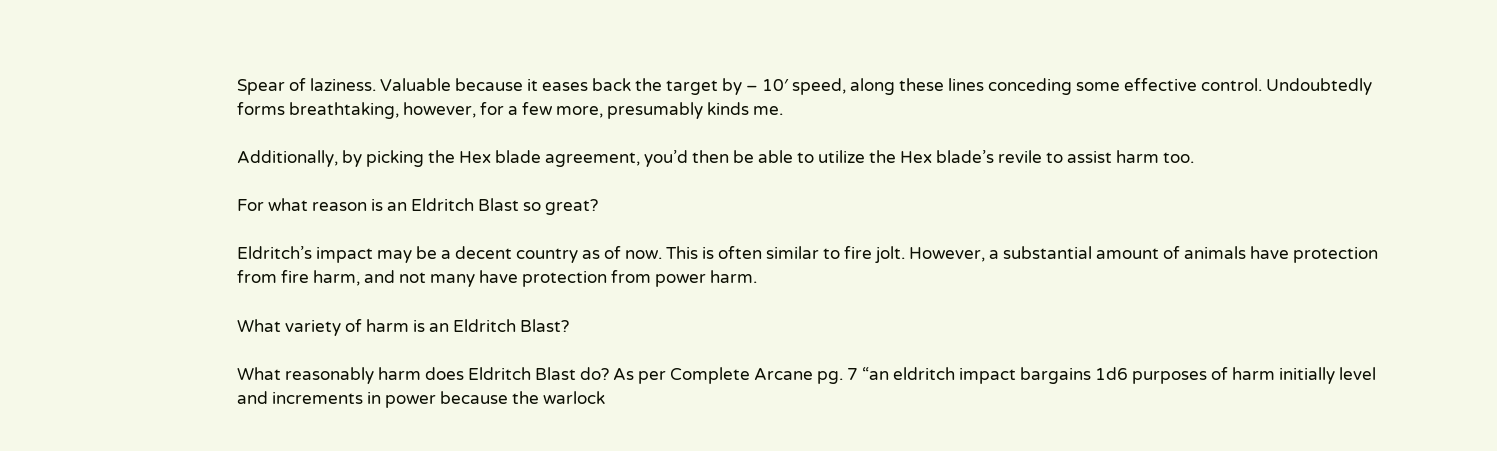Spear of laziness. Valuable because it eases back the target by – 10′ speed, along these lines conceding some effective control. Undoubtedly forms breathtaking, however, for a few more, presumably kinds me.

Additionally, by picking the Hex blade agreement, you’d then be able to utilize the Hex blade’s revile to assist harm too.

For what reason is an Eldritch Blast so great?

Eldritch’s impact may be a decent country as of now. This is often similar to fire jolt. However, a substantial amount of animals have protection from fire harm, and not many have protection from power harm.

What variety of harm is an Eldritch Blast?

What reasonably harm does Eldritch Blast do? As per Complete Arcane pg. 7 “an eldritch impact bargains 1d6 purposes of harm initially level and increments in power because the warlock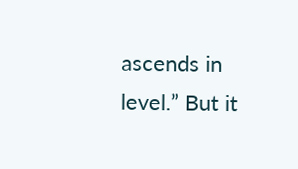ascends in level.” But it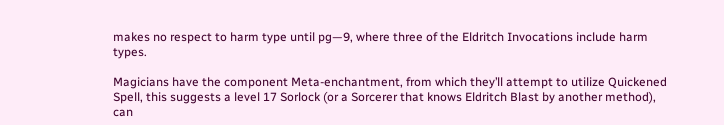makes no respect to harm type until pg—9, where three of the Eldritch Invocations include harm types.

Magicians have the component Meta-enchantment, from which they’ll attempt to utilize Quickened Spell, this suggests a level 17 Sorlock (or a Sorcerer that knows Eldritch Blast by another method), can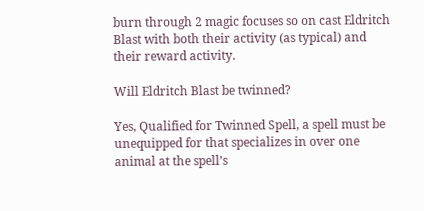burn through 2 magic focuses so on cast Eldritch Blast with both their activity (as typical) and their reward activity.

Will Eldritch Blast be twinned?

Yes, Qualified for Twinned Spell, a spell must be unequipped for that specializes in over one animal at the spell’s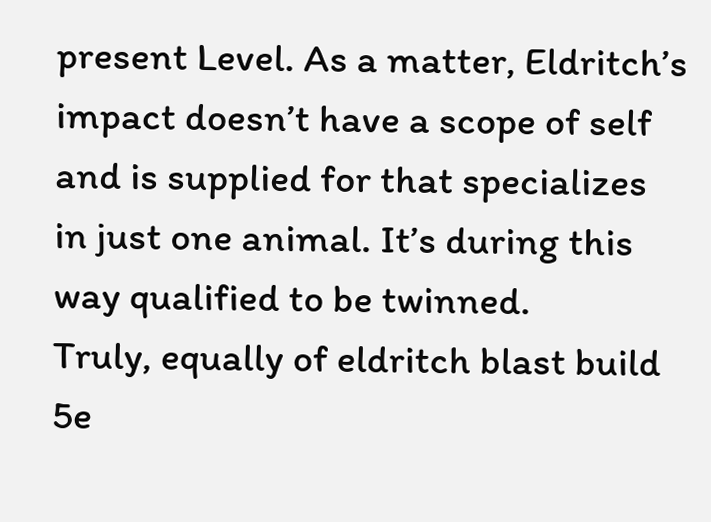present Level. As a matter, Eldritch’s impact doesn’t have a scope of self and is supplied for that specializes in just one animal. It’s during this way qualified to be twinned.
Truly, equally of eldritch blast build 5e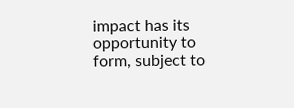impact has its opportunity to form, subject to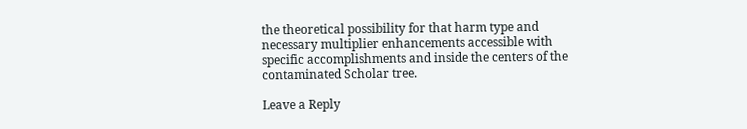the theoretical possibility for that harm type and necessary multiplier enhancements accessible with specific accomplishments and inside the centers of the contaminated Scholar tree.

Leave a Reply